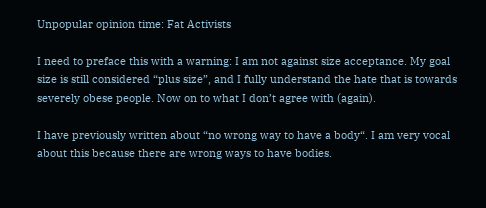Unpopular opinion time: Fat Activists

I need to preface this with a warning: I am not against size acceptance. My goal size is still considered “plus size”, and I fully understand the hate that is towards severely obese people. Now on to what I don’t agree with (again).

I have previously written about “no wrong way to have a body“. I am very vocal about this because there are wrong ways to have bodies.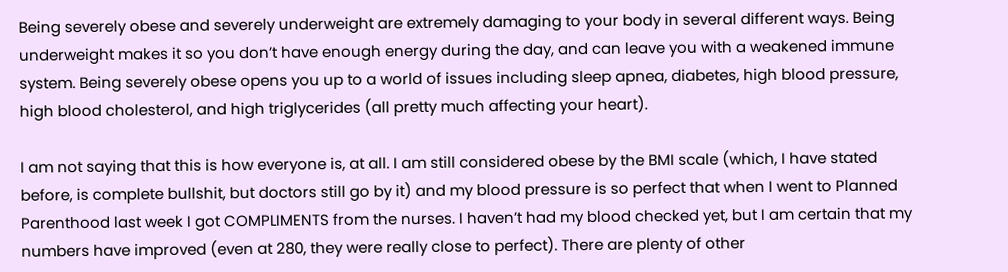Being severely obese and severely underweight are extremely damaging to your body in several different ways. Being underweight makes it so you don’t have enough energy during the day, and can leave you with a weakened immune system. Being severely obese opens you up to a world of issues including sleep apnea, diabetes, high blood pressure, high blood cholesterol, and high triglycerides (all pretty much affecting your heart).

I am not saying that this is how everyone is, at all. I am still considered obese by the BMI scale (which, I have stated before, is complete bullshit, but doctors still go by it) and my blood pressure is so perfect that when I went to Planned Parenthood last week I got COMPLIMENTS from the nurses. I haven’t had my blood checked yet, but I am certain that my numbers have improved (even at 280, they were really close to perfect). There are plenty of other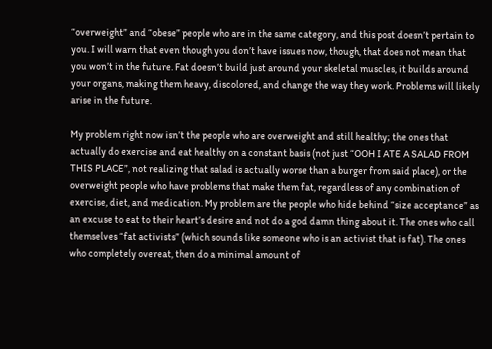“overweight” and “obese” people who are in the same category, and this post doesn’t pertain to you. I will warn that even though you don’t have issues now, though, that does not mean that you won’t in the future. Fat doesn’t build just around your skeletal muscles, it builds around your organs, making them heavy, discolored, and change the way they work. Problems will likely arise in the future.

My problem right now isn’t the people who are overweight and still healthy; the ones that actually do exercise and eat healthy on a constant basis (not just “OOH I ATE A SALAD FROM THIS PLACE”, not realizing that salad is actually worse than a burger from said place), or the overweight people who have problems that make them fat, regardless of any combination of exercise, diet, and medication. My problem are the people who hide behind “size acceptance” as an excuse to eat to their heart’s desire and not do a god damn thing about it. The ones who call themselves “fat activists” (which sounds like someone who is an activist that is fat). The ones who completely overeat, then do a minimal amount of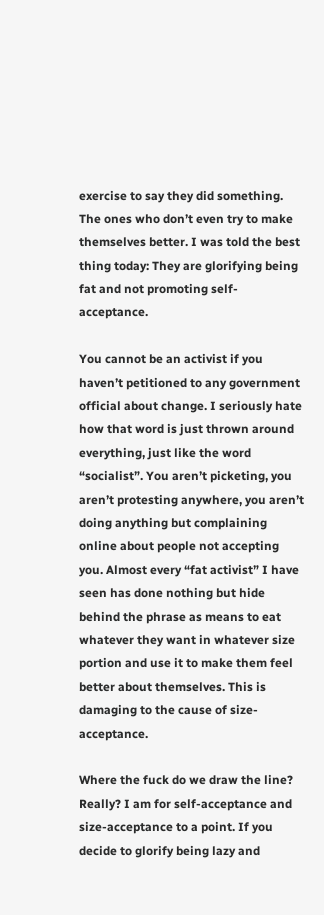exercise to say they did something. The ones who don’t even try to make themselves better. I was told the best thing today: They are glorifying being fat and not promoting self-acceptance.

You cannot be an activist if you haven’t petitioned to any government official about change. I seriously hate how that word is just thrown around everything, just like the word “socialist”. You aren’t picketing, you aren’t protesting anywhere, you aren’t doing anything but complaining online about people not accepting you. Almost every “fat activist” I have seen has done nothing but hide behind the phrase as means to eat whatever they want in whatever size portion and use it to make them feel better about themselves. This is damaging to the cause of size-acceptance.

Where the fuck do we draw the line? Really? I am for self-acceptance and size-acceptance to a point. If you decide to glorify being lazy and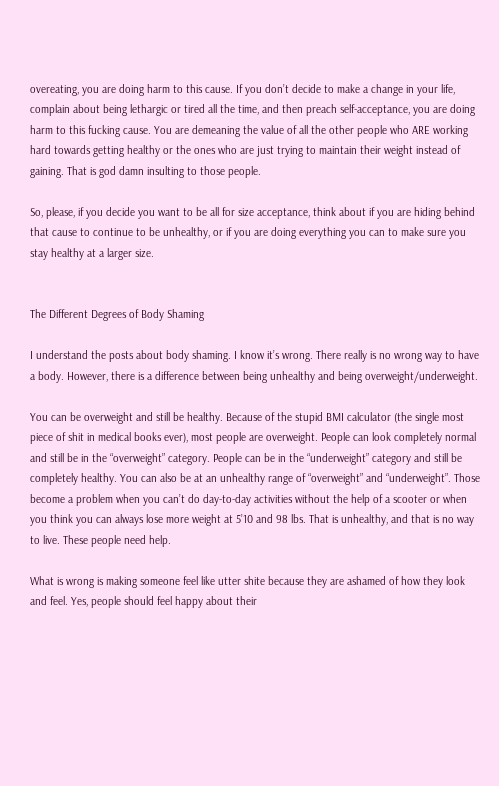overeating, you are doing harm to this cause. If you don’t decide to make a change in your life, complain about being lethargic or tired all the time, and then preach self-acceptance, you are doing harm to this fucking cause. You are demeaning the value of all the other people who ARE working hard towards getting healthy or the ones who are just trying to maintain their weight instead of gaining. That is god damn insulting to those people.

So, please, if you decide you want to be all for size acceptance, think about if you are hiding behind that cause to continue to be unhealthy, or if you are doing everything you can to make sure you stay healthy at a larger size.


The Different Degrees of Body Shaming

I understand the posts about body shaming. I know it’s wrong. There really is no wrong way to have a body. However, there is a difference between being unhealthy and being overweight/underweight.

You can be overweight and still be healthy. Because of the stupid BMI calculator (the single most piece of shit in medical books ever), most people are overweight. People can look completely normal and still be in the “overweight” category. People can be in the “underweight” category and still be completely healthy. You can also be at an unhealthy range of “overweight” and “underweight”. Those become a problem when you can’t do day-to-day activities without the help of a scooter or when you think you can always lose more weight at 5’10 and 98 lbs. That is unhealthy, and that is no way to live. These people need help.

What is wrong is making someone feel like utter shite because they are ashamed of how they look and feel. Yes, people should feel happy about their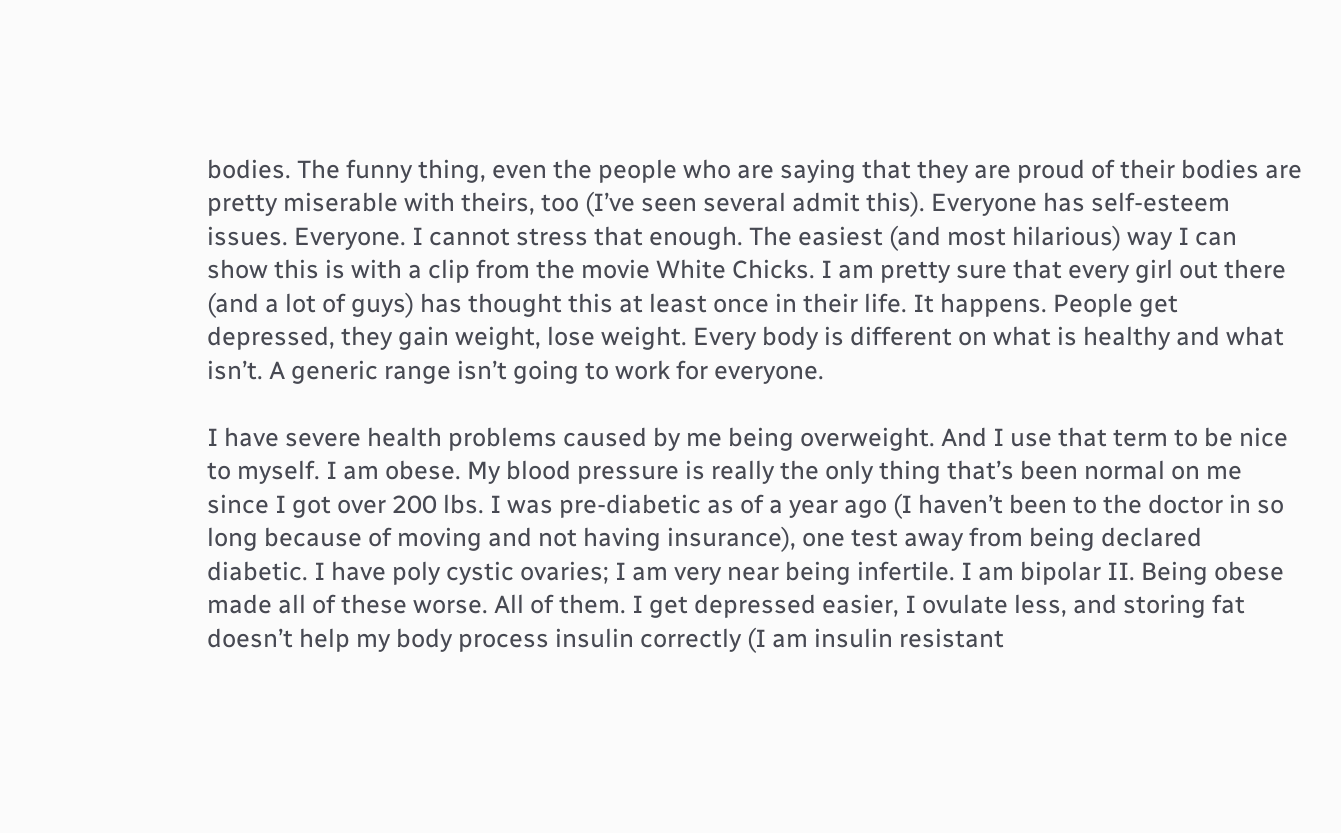bodies. The funny thing, even the people who are saying that they are proud of their bodies are pretty miserable with theirs, too (I’ve seen several admit this). Everyone has self-esteem issues. Everyone. I cannot stress that enough. The easiest (and most hilarious) way I can show this is with a clip from the movie White Chicks. I am pretty sure that every girl out there (and a lot of guys) has thought this at least once in their life. It happens. People get depressed, they gain weight, lose weight. Every body is different on what is healthy and what isn’t. A generic range isn’t going to work for everyone.

I have severe health problems caused by me being overweight. And I use that term to be nice to myself. I am obese. My blood pressure is really the only thing that’s been normal on me since I got over 200 lbs. I was pre-diabetic as of a year ago (I haven’t been to the doctor in so long because of moving and not having insurance), one test away from being declared diabetic. I have poly cystic ovaries; I am very near being infertile. I am bipolar II. Being obese made all of these worse. All of them. I get depressed easier, I ovulate less, and storing fat doesn’t help my body process insulin correctly (I am insulin resistant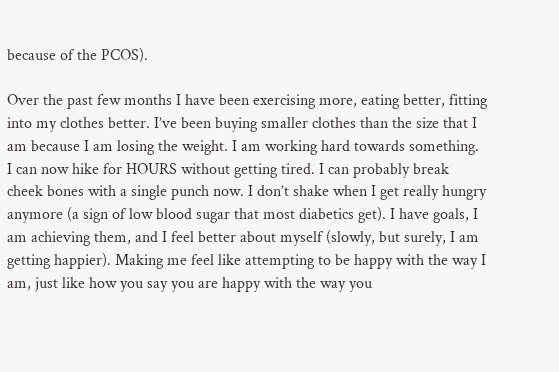because of the PCOS).

Over the past few months I have been exercising more, eating better, fitting into my clothes better. I’ve been buying smaller clothes than the size that I am because I am losing the weight. I am working hard towards something. I can now hike for HOURS without getting tired. I can probably break cheek bones with a single punch now. I don’t shake when I get really hungry anymore (a sign of low blood sugar that most diabetics get). I have goals, I am achieving them, and I feel better about myself (slowly, but surely, I am getting happier). Making me feel like attempting to be happy with the way I am, just like how you say you are happy with the way you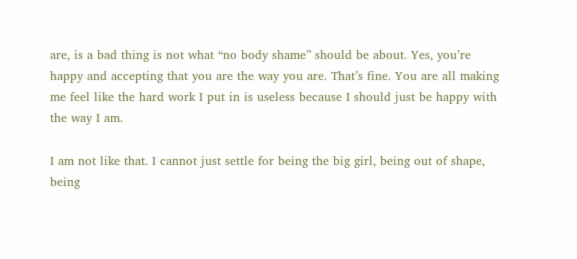are, is a bad thing is not what “no body shame” should be about. Yes, you’re happy and accepting that you are the way you are. That’s fine. You are all making me feel like the hard work I put in is useless because I should just be happy with the way I am.

I am not like that. I cannot just settle for being the big girl, being out of shape, being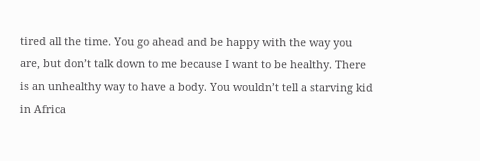tired all the time. You go ahead and be happy with the way you are, but don’t talk down to me because I want to be healthy. There is an unhealthy way to have a body. You wouldn’t tell a starving kid in Africa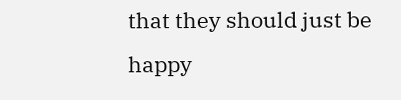that they should just be happy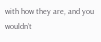with how they are, and you wouldn’t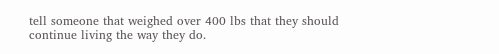tell someone that weighed over 400 lbs that they should continue living the way they do.